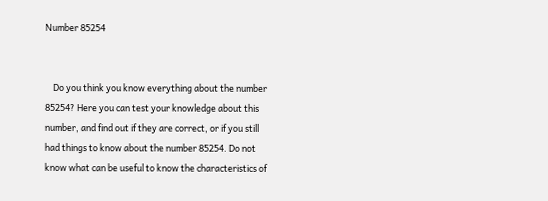Number 85254


    Do you think you know everything about the number 85254? Here you can test your knowledge about this number, and find out if they are correct, or if you still had things to know about the number 85254. Do not know what can be useful to know the characteristics of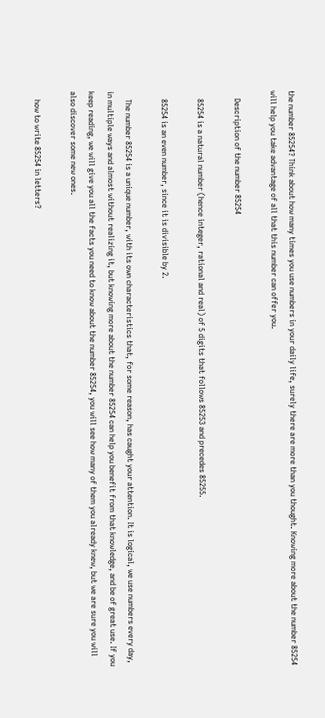the number 85254? Think about how many times you use numbers in your daily life, surely there are more than you thought. Knowing more about the number 85254 will help you take advantage of all that this number can offer you.

    Description of the number 85254

    85254 is a natural number (hence integer, rational and real) of 5 digits that follows 85253 and precedes 85255.

    85254 is an even number, since it is divisible by 2.

    The number 85254 is a unique number, with its own characteristics that, for some reason, has caught your attention. It is logical, we use numbers every day, in multiple ways and almost without realizing it, but knowing more about the number 85254 can help you benefit from that knowledge, and be of great use. If you keep reading, we will give you all the facts you need to know about the number 85254, you will see how many of them you already knew, but we are sure you will also discover some new ones.

    how to write 85254 in letters?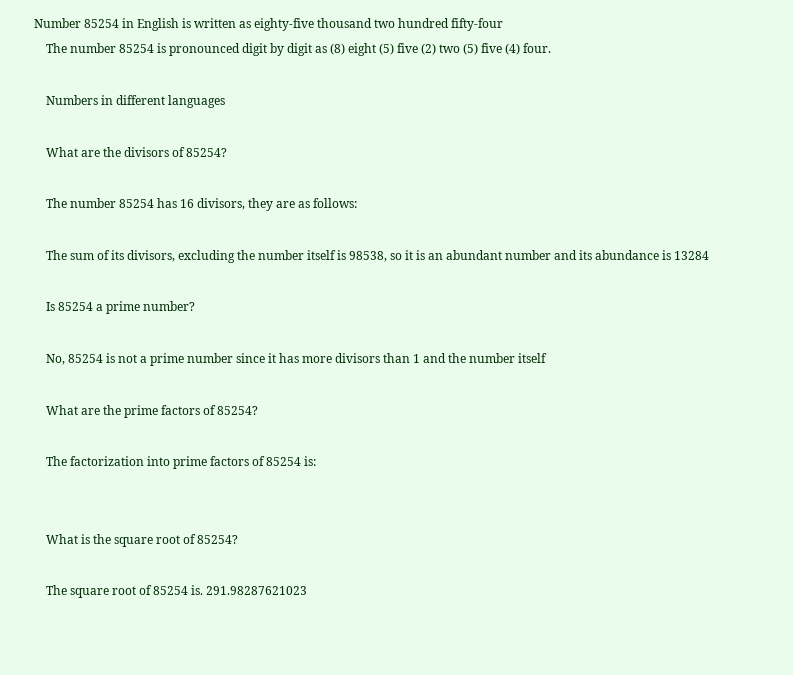Number 85254 in English is written as eighty-five thousand two hundred fifty-four
    The number 85254 is pronounced digit by digit as (8) eight (5) five (2) two (5) five (4) four.

    Numbers in different languages

    What are the divisors of 85254?

    The number 85254 has 16 divisors, they are as follows:

    The sum of its divisors, excluding the number itself is 98538, so it is an abundant number and its abundance is 13284

    Is 85254 a prime number?

    No, 85254 is not a prime number since it has more divisors than 1 and the number itself

    What are the prime factors of 85254?

    The factorization into prime factors of 85254 is:


    What is the square root of 85254?

    The square root of 85254 is. 291.98287621023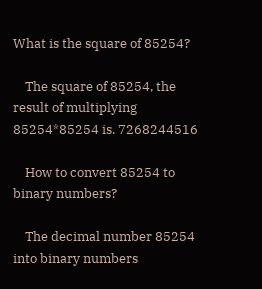What is the square of 85254?

    The square of 85254, the result of multiplying 85254*85254 is. 7268244516

    How to convert 85254 to binary numbers?

    The decimal number 85254 into binary numbers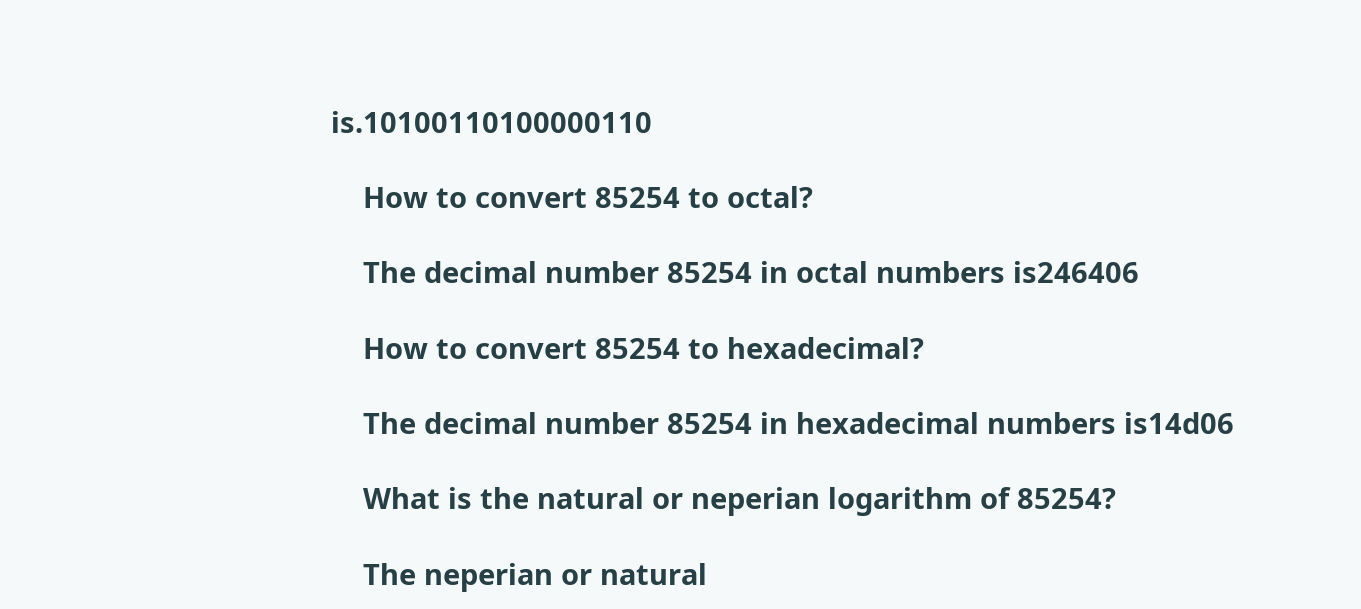is.10100110100000110

    How to convert 85254 to octal?

    The decimal number 85254 in octal numbers is246406

    How to convert 85254 to hexadecimal?

    The decimal number 85254 in hexadecimal numbers is14d06

    What is the natural or neperian logarithm of 85254?

    The neperian or natural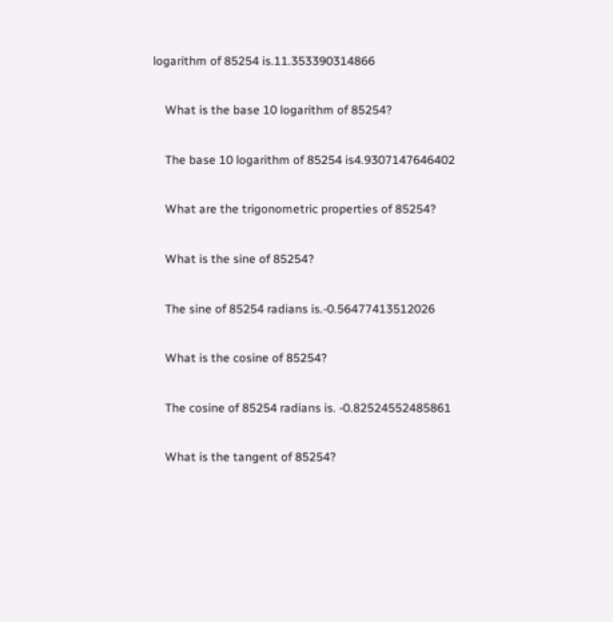logarithm of 85254 is.11.353390314866

    What is the base 10 logarithm of 85254?

    The base 10 logarithm of 85254 is4.9307147646402

    What are the trigonometric properties of 85254?

    What is the sine of 85254?

    The sine of 85254 radians is.-0.56477413512026

    What is the cosine of 85254?

    The cosine of 85254 radians is. -0.82524552485861

    What is the tangent of 85254?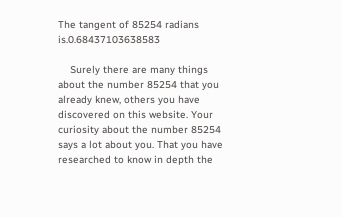The tangent of 85254 radians is.0.68437103638583

    Surely there are many things about the number 85254 that you already knew, others you have discovered on this website. Your curiosity about the number 85254 says a lot about you. That you have researched to know in depth the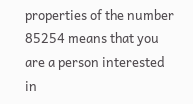properties of the number 85254 means that you are a person interested in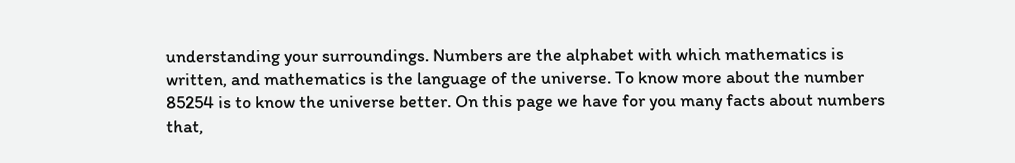understanding your surroundings. Numbers are the alphabet with which mathematics is written, and mathematics is the language of the universe. To know more about the number 85254 is to know the universe better. On this page we have for you many facts about numbers that,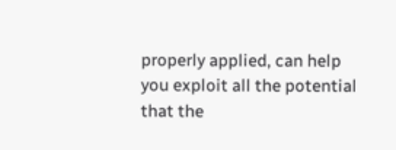properly applied, can help you exploit all the potential that the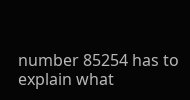number 85254 has to explain what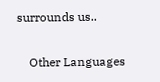surrounds us..

    Other Languages